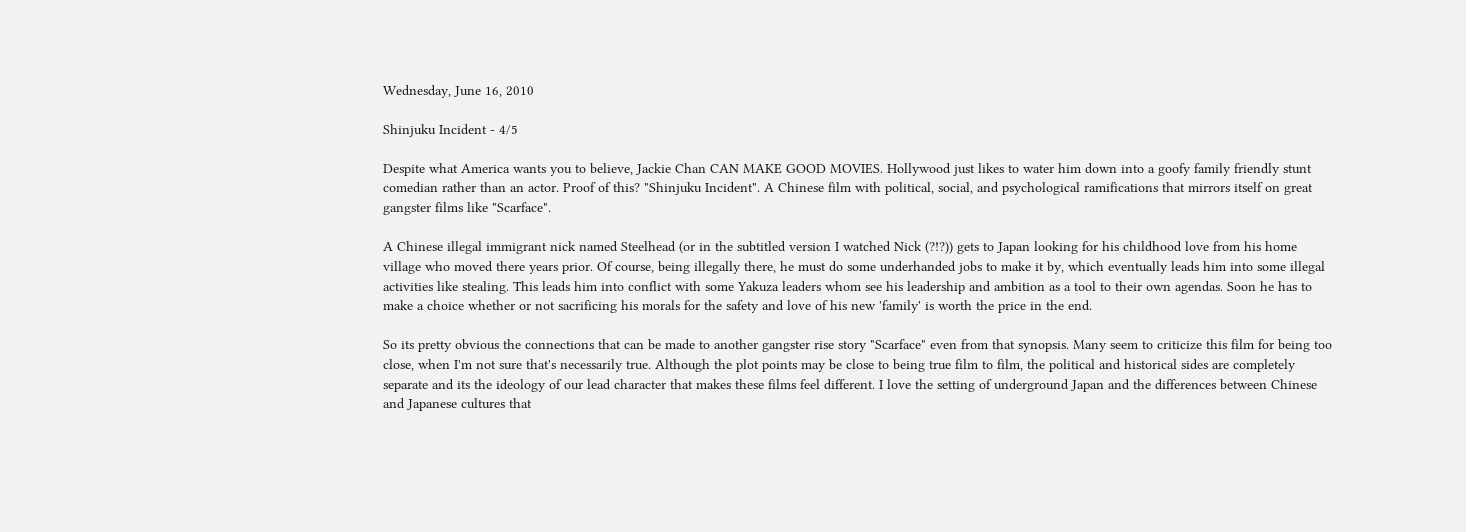Wednesday, June 16, 2010

Shinjuku Incident - 4/5

Despite what America wants you to believe, Jackie Chan CAN MAKE GOOD MOVIES. Hollywood just likes to water him down into a goofy family friendly stunt comedian rather than an actor. Proof of this? "Shinjuku Incident". A Chinese film with political, social, and psychological ramifications that mirrors itself on great gangster films like "Scarface".

A Chinese illegal immigrant nick named Steelhead (or in the subtitled version I watched Nick (?!?)) gets to Japan looking for his childhood love from his home village who moved there years prior. Of course, being illegally there, he must do some underhanded jobs to make it by, which eventually leads him into some illegal activities like stealing. This leads him into conflict with some Yakuza leaders whom see his leadership and ambition as a tool to their own agendas. Soon he has to make a choice whether or not sacrificing his morals for the safety and love of his new 'family' is worth the price in the end.

So its pretty obvious the connections that can be made to another gangster rise story "Scarface" even from that synopsis. Many seem to criticize this film for being too close, when I'm not sure that's necessarily true. Although the plot points may be close to being true film to film, the political and historical sides are completely separate and its the ideology of our lead character that makes these films feel different. I love the setting of underground Japan and the differences between Chinese and Japanese cultures that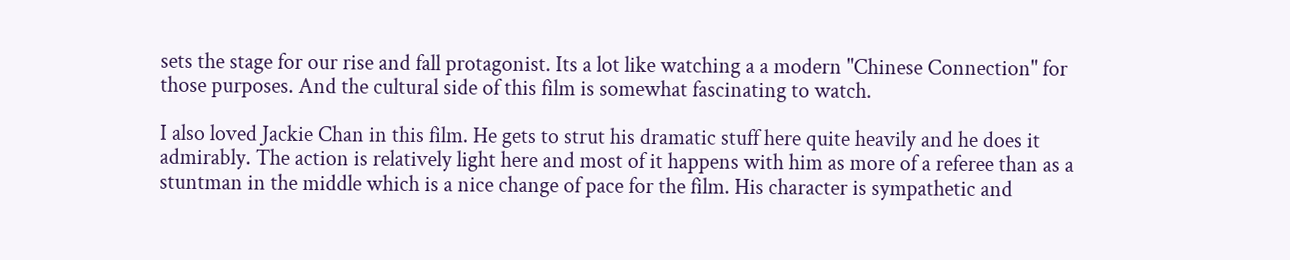sets the stage for our rise and fall protagonist. Its a lot like watching a a modern "Chinese Connection" for those purposes. And the cultural side of this film is somewhat fascinating to watch.

I also loved Jackie Chan in this film. He gets to strut his dramatic stuff here quite heavily and he does it admirably. The action is relatively light here and most of it happens with him as more of a referee than as a stuntman in the middle which is a nice change of pace for the film. His character is sympathetic and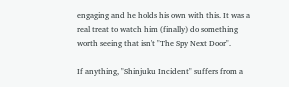engaging and he holds his own with this. It was a real treat to watch him (finally) do something worth seeing that isn't "The Spy Next Door".

If anything, "Shinjuku Incident" suffers from a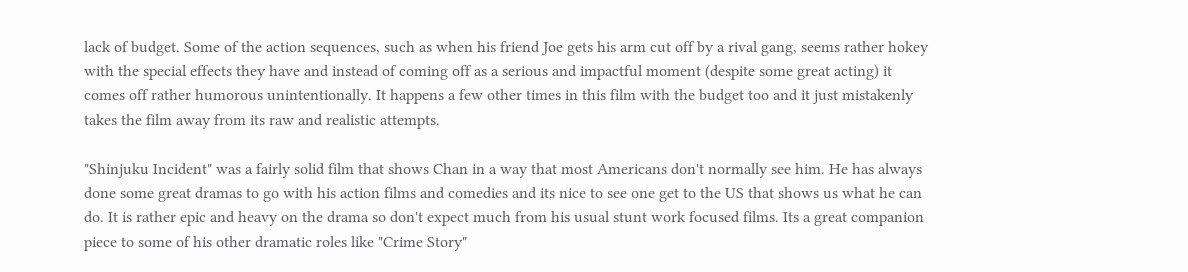lack of budget. Some of the action sequences, such as when his friend Joe gets his arm cut off by a rival gang, seems rather hokey with the special effects they have and instead of coming off as a serious and impactful moment (despite some great acting) it comes off rather humorous unintentionally. It happens a few other times in this film with the budget too and it just mistakenly takes the film away from its raw and realistic attempts.

"Shinjuku Incident" was a fairly solid film that shows Chan in a way that most Americans don't normally see him. He has always done some great dramas to go with his action films and comedies and its nice to see one get to the US that shows us what he can do. It is rather epic and heavy on the drama so don't expect much from his usual stunt work focused films. Its a great companion piece to some of his other dramatic roles like "Crime Story"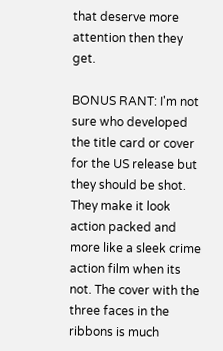that deserve more attention then they get.

BONUS RANT: I'm not sure who developed the title card or cover for the US release but they should be shot. They make it look action packed and more like a sleek crime action film when its not. The cover with the three faces in the ribbons is much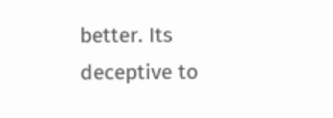better. Its deceptive to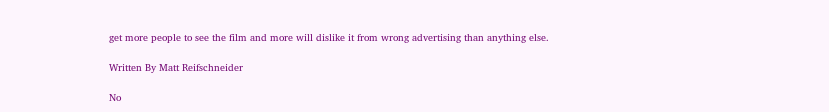get more people to see the film and more will dislike it from wrong advertising than anything else.

Written By Matt Reifschneider

No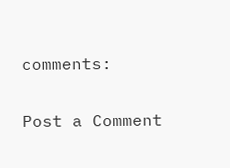comments:

Post a Comment